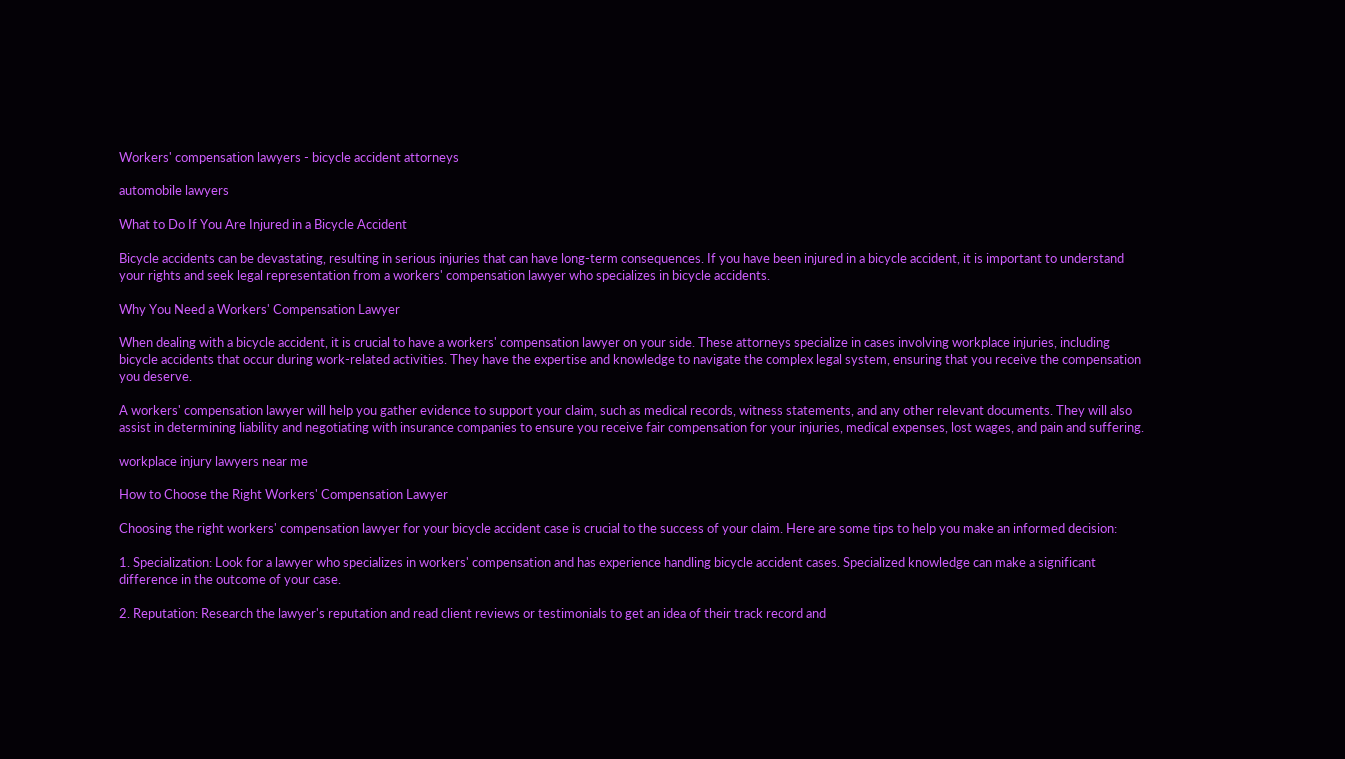Workers' compensation lawyers - bicycle accident attorneys

automobile lawyers

What to Do If You Are Injured in a Bicycle Accident

Bicycle accidents can be devastating, resulting in serious injuries that can have long-term consequences. If you have been injured in a bicycle accident, it is important to understand your rights and seek legal representation from a workers' compensation lawyer who specializes in bicycle accidents.

Why You Need a Workers' Compensation Lawyer

When dealing with a bicycle accident, it is crucial to have a workers' compensation lawyer on your side. These attorneys specialize in cases involving workplace injuries, including bicycle accidents that occur during work-related activities. They have the expertise and knowledge to navigate the complex legal system, ensuring that you receive the compensation you deserve.

A workers' compensation lawyer will help you gather evidence to support your claim, such as medical records, witness statements, and any other relevant documents. They will also assist in determining liability and negotiating with insurance companies to ensure you receive fair compensation for your injuries, medical expenses, lost wages, and pain and suffering.

workplace injury lawyers near me

How to Choose the Right Workers' Compensation Lawyer

Choosing the right workers' compensation lawyer for your bicycle accident case is crucial to the success of your claim. Here are some tips to help you make an informed decision:

1. Specialization: Look for a lawyer who specializes in workers' compensation and has experience handling bicycle accident cases. Specialized knowledge can make a significant difference in the outcome of your case.

2. Reputation: Research the lawyer's reputation and read client reviews or testimonials to get an idea of their track record and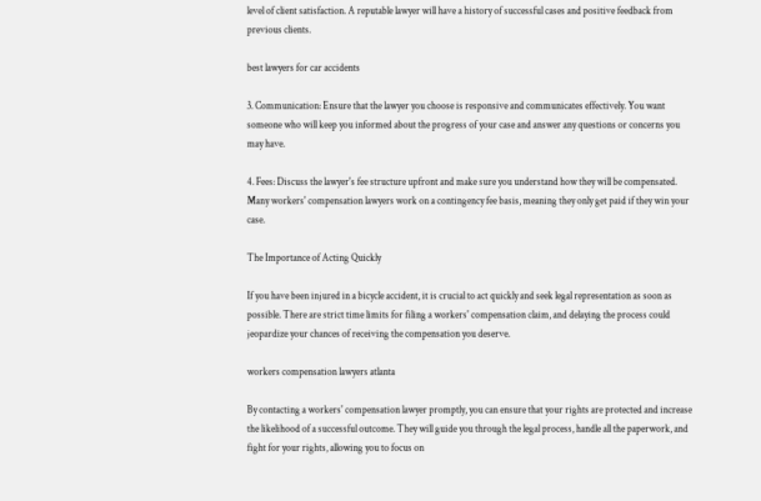level of client satisfaction. A reputable lawyer will have a history of successful cases and positive feedback from previous clients.

best lawyers for car accidents

3. Communication: Ensure that the lawyer you choose is responsive and communicates effectively. You want someone who will keep you informed about the progress of your case and answer any questions or concerns you may have.

4. Fees: Discuss the lawyer's fee structure upfront and make sure you understand how they will be compensated. Many workers' compensation lawyers work on a contingency fee basis, meaning they only get paid if they win your case.

The Importance of Acting Quickly

If you have been injured in a bicycle accident, it is crucial to act quickly and seek legal representation as soon as possible. There are strict time limits for filing a workers' compensation claim, and delaying the process could jeopardize your chances of receiving the compensation you deserve.

workers compensation lawyers atlanta

By contacting a workers' compensation lawyer promptly, you can ensure that your rights are protected and increase the likelihood of a successful outcome. They will guide you through the legal process, handle all the paperwork, and fight for your rights, allowing you to focus on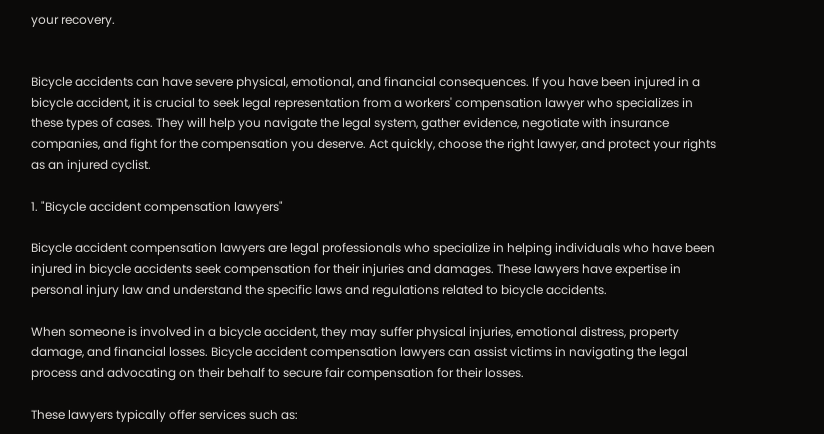your recovery.


Bicycle accidents can have severe physical, emotional, and financial consequences. If you have been injured in a bicycle accident, it is crucial to seek legal representation from a workers' compensation lawyer who specializes in these types of cases. They will help you navigate the legal system, gather evidence, negotiate with insurance companies, and fight for the compensation you deserve. Act quickly, choose the right lawyer, and protect your rights as an injured cyclist.

1. "Bicycle accident compensation lawyers"

Bicycle accident compensation lawyers are legal professionals who specialize in helping individuals who have been injured in bicycle accidents seek compensation for their injuries and damages. These lawyers have expertise in personal injury law and understand the specific laws and regulations related to bicycle accidents.

When someone is involved in a bicycle accident, they may suffer physical injuries, emotional distress, property damage, and financial losses. Bicycle accident compensation lawyers can assist victims in navigating the legal process and advocating on their behalf to secure fair compensation for their losses.

These lawyers typically offer services such as: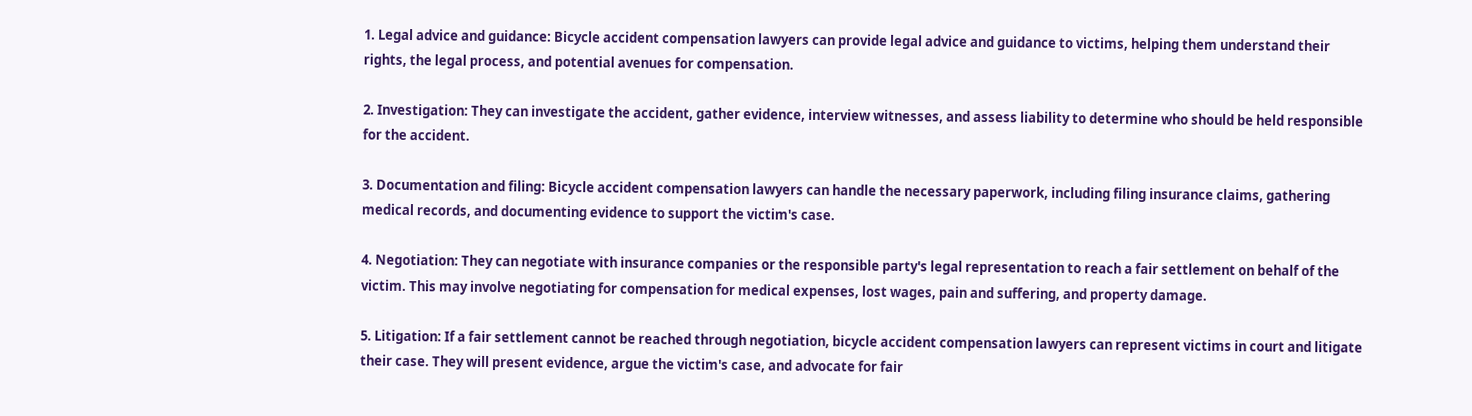1. Legal advice and guidance: Bicycle accident compensation lawyers can provide legal advice and guidance to victims, helping them understand their rights, the legal process, and potential avenues for compensation.

2. Investigation: They can investigate the accident, gather evidence, interview witnesses, and assess liability to determine who should be held responsible for the accident.

3. Documentation and filing: Bicycle accident compensation lawyers can handle the necessary paperwork, including filing insurance claims, gathering medical records, and documenting evidence to support the victim's case.

4. Negotiation: They can negotiate with insurance companies or the responsible party's legal representation to reach a fair settlement on behalf of the victim. This may involve negotiating for compensation for medical expenses, lost wages, pain and suffering, and property damage.

5. Litigation: If a fair settlement cannot be reached through negotiation, bicycle accident compensation lawyers can represent victims in court and litigate their case. They will present evidence, argue the victim's case, and advocate for fair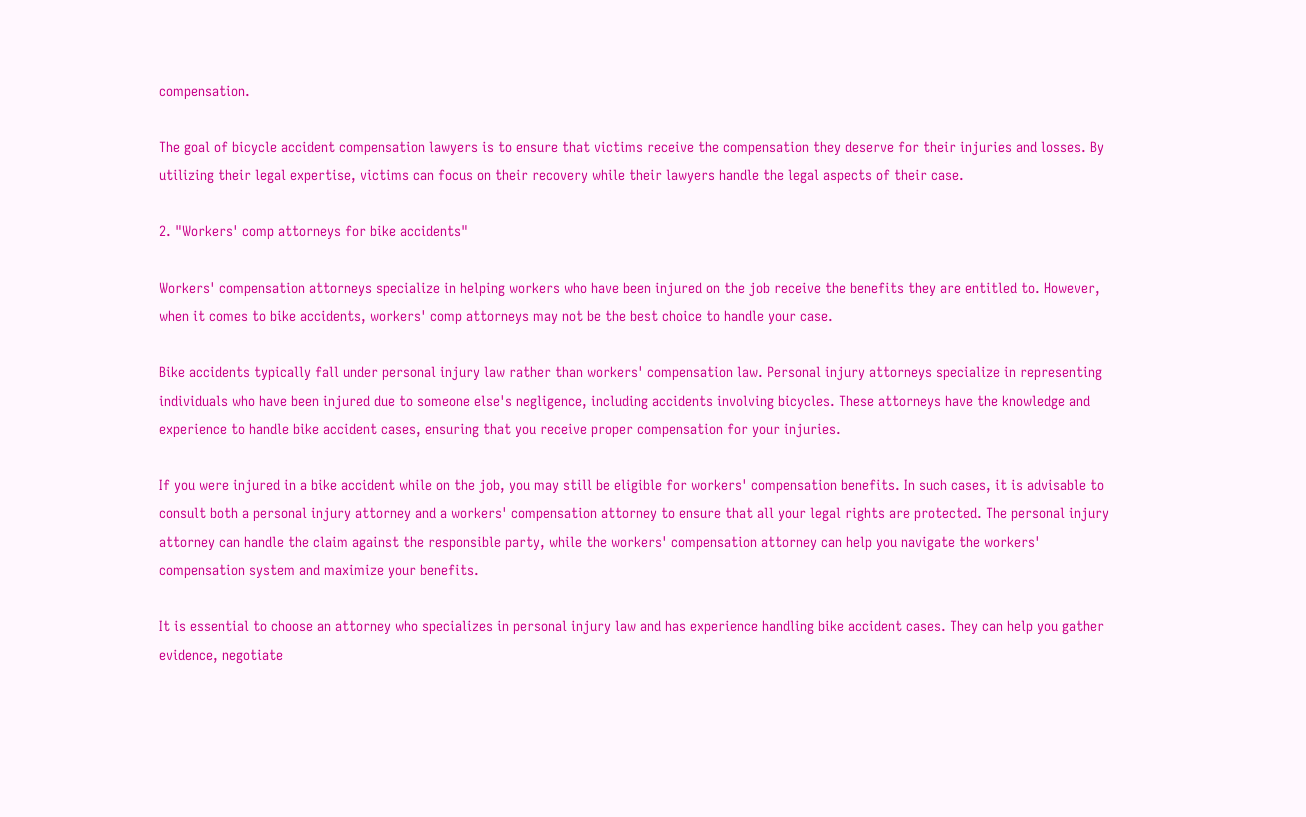compensation.

The goal of bicycle accident compensation lawyers is to ensure that victims receive the compensation they deserve for their injuries and losses. By utilizing their legal expertise, victims can focus on their recovery while their lawyers handle the legal aspects of their case.

2. "Workers' comp attorneys for bike accidents"

Workers' compensation attorneys specialize in helping workers who have been injured on the job receive the benefits they are entitled to. However, when it comes to bike accidents, workers' comp attorneys may not be the best choice to handle your case.

Bike accidents typically fall under personal injury law rather than workers' compensation law. Personal injury attorneys specialize in representing individuals who have been injured due to someone else's negligence, including accidents involving bicycles. These attorneys have the knowledge and experience to handle bike accident cases, ensuring that you receive proper compensation for your injuries.

If you were injured in a bike accident while on the job, you may still be eligible for workers' compensation benefits. In such cases, it is advisable to consult both a personal injury attorney and a workers' compensation attorney to ensure that all your legal rights are protected. The personal injury attorney can handle the claim against the responsible party, while the workers' compensation attorney can help you navigate the workers' compensation system and maximize your benefits.

It is essential to choose an attorney who specializes in personal injury law and has experience handling bike accident cases. They can help you gather evidence, negotiate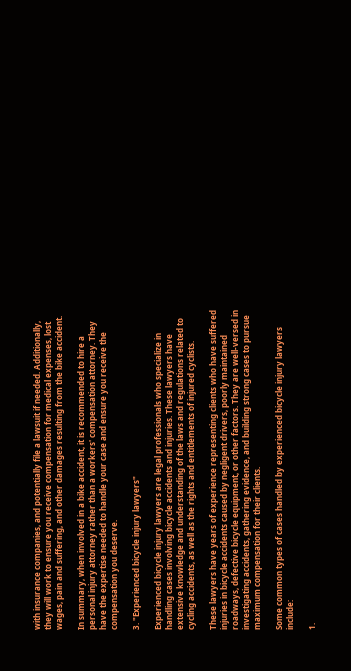with insurance companies, and potentially file a lawsuit if needed. Additionally, they will work to ensure you receive compensation for medical expenses, lost wages, pain and suffering, and other damages resulting from the bike accident.

In summary, when involved in a bike accident, it is recommended to hire a personal injury attorney rather than a workers' compensation attorney. They have the expertise needed to handle your case and ensure you receive the compensation you deserve.

3. "Experienced bicycle injury lawyers"

Experienced bicycle injury lawyers are legal professionals who specialize in handling cases involving bicycle accidents and injuries. These lawyers have extensive knowledge and understanding of the laws and regulations related to cycling accidents, as well as the rights and entitlements of injured cyclists.

These lawyers have years of experience representing clients who have suffered injuries in bicycle accidents caused by negligent drivers, poorly maintained roadways, defective bicycle equipment, or other factors. They are well-versed in investigating accidents, gathering evidence, and building strong cases to pursue maximum compensation for their clients.

Some common types of cases handled by experienced bicycle injury lawyers include:

1.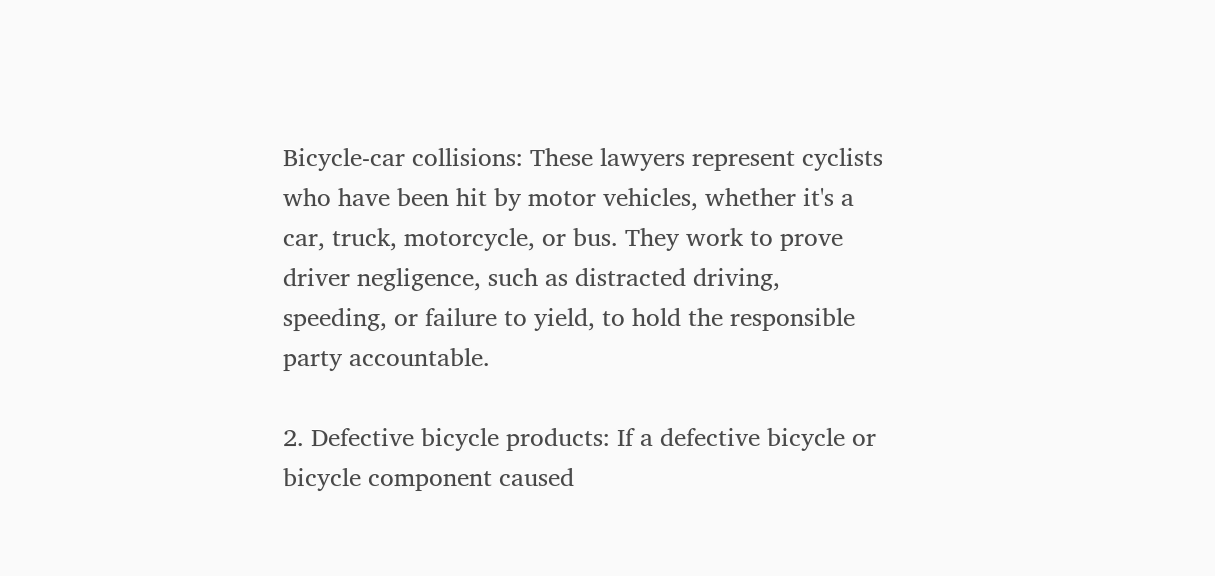Bicycle-car collisions: These lawyers represent cyclists who have been hit by motor vehicles, whether it's a car, truck, motorcycle, or bus. They work to prove driver negligence, such as distracted driving, speeding, or failure to yield, to hold the responsible party accountable.

2. Defective bicycle products: If a defective bicycle or bicycle component caused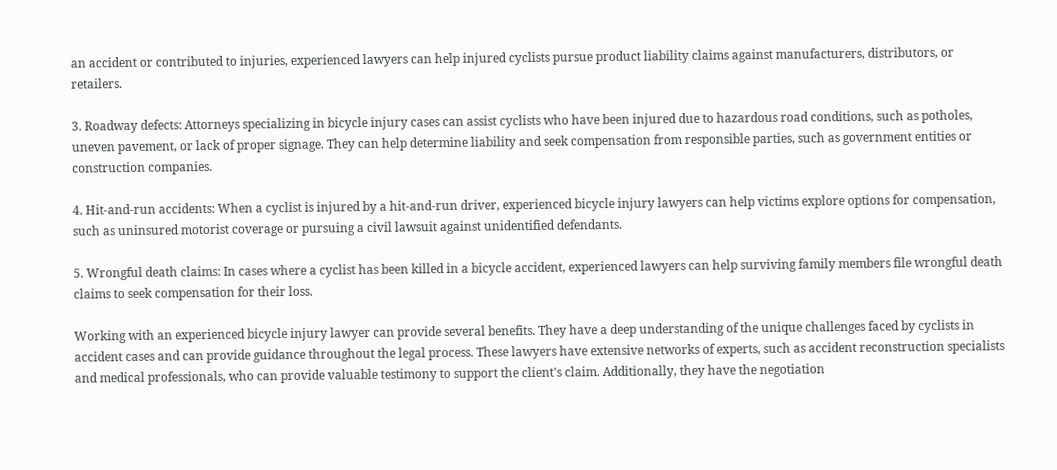an accident or contributed to injuries, experienced lawyers can help injured cyclists pursue product liability claims against manufacturers, distributors, or retailers.

3. Roadway defects: Attorneys specializing in bicycle injury cases can assist cyclists who have been injured due to hazardous road conditions, such as potholes, uneven pavement, or lack of proper signage. They can help determine liability and seek compensation from responsible parties, such as government entities or construction companies.

4. Hit-and-run accidents: When a cyclist is injured by a hit-and-run driver, experienced bicycle injury lawyers can help victims explore options for compensation, such as uninsured motorist coverage or pursuing a civil lawsuit against unidentified defendants.

5. Wrongful death claims: In cases where a cyclist has been killed in a bicycle accident, experienced lawyers can help surviving family members file wrongful death claims to seek compensation for their loss.

Working with an experienced bicycle injury lawyer can provide several benefits. They have a deep understanding of the unique challenges faced by cyclists in accident cases and can provide guidance throughout the legal process. These lawyers have extensive networks of experts, such as accident reconstruction specialists and medical professionals, who can provide valuable testimony to support the client's claim. Additionally, they have the negotiation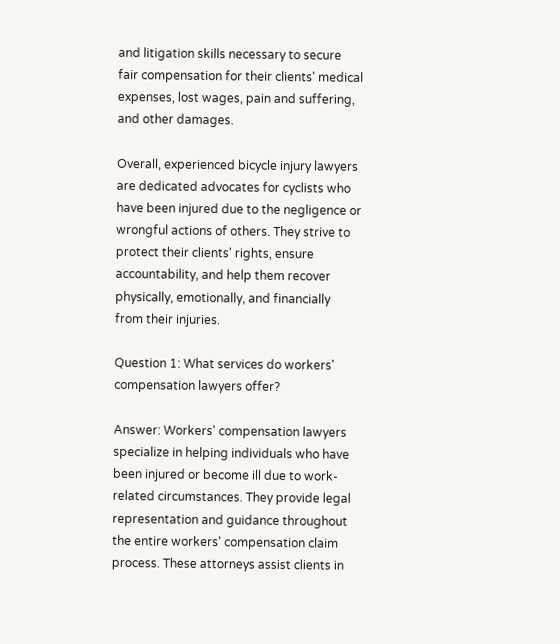and litigation skills necessary to secure fair compensation for their clients' medical expenses, lost wages, pain and suffering, and other damages.

Overall, experienced bicycle injury lawyers are dedicated advocates for cyclists who have been injured due to the negligence or wrongful actions of others. They strive to protect their clients' rights, ensure accountability, and help them recover physically, emotionally, and financially from their injuries.

Question 1: What services do workers' compensation lawyers offer?

Answer: Workers' compensation lawyers specialize in helping individuals who have been injured or become ill due to work-related circumstances. They provide legal representation and guidance throughout the entire workers' compensation claim process. These attorneys assist clients in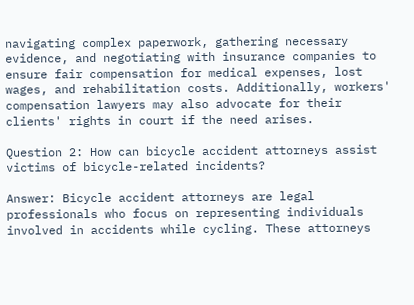navigating complex paperwork, gathering necessary evidence, and negotiating with insurance companies to ensure fair compensation for medical expenses, lost wages, and rehabilitation costs. Additionally, workers' compensation lawyers may also advocate for their clients' rights in court if the need arises.

Question 2: How can bicycle accident attorneys assist victims of bicycle-related incidents?

Answer: Bicycle accident attorneys are legal professionals who focus on representing individuals involved in accidents while cycling. These attorneys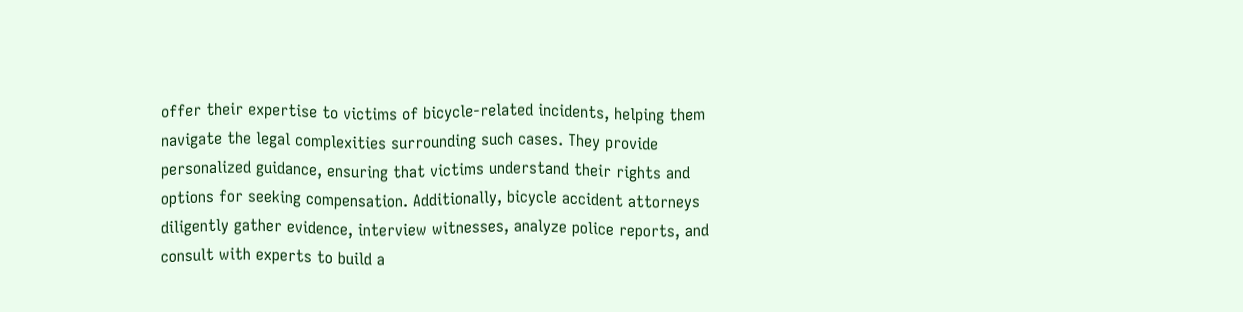offer their expertise to victims of bicycle-related incidents, helping them navigate the legal complexities surrounding such cases. They provide personalized guidance, ensuring that victims understand their rights and options for seeking compensation. Additionally, bicycle accident attorneys diligently gather evidence, interview witnesses, analyze police reports, and consult with experts to build a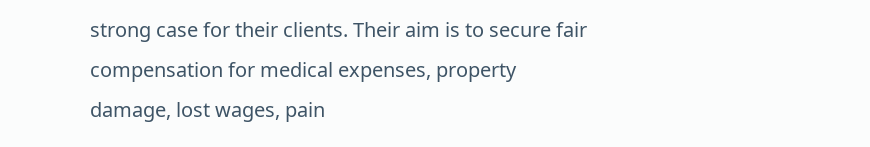strong case for their clients. Their aim is to secure fair compensation for medical expenses, property damage, lost wages, pain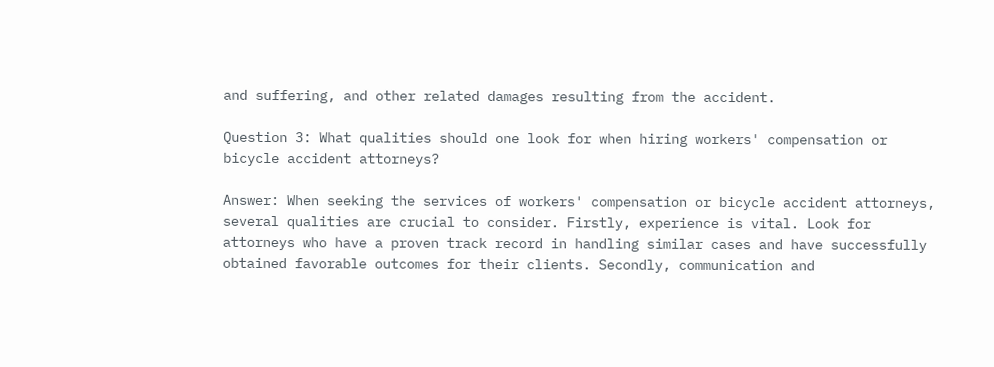and suffering, and other related damages resulting from the accident.

Question 3: What qualities should one look for when hiring workers' compensation or bicycle accident attorneys?

Answer: When seeking the services of workers' compensation or bicycle accident attorneys, several qualities are crucial to consider. Firstly, experience is vital. Look for attorneys who have a proven track record in handling similar cases and have successfully obtained favorable outcomes for their clients. Secondly, communication and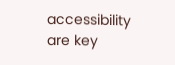accessibility are key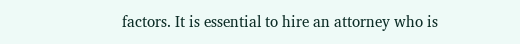factors. It is essential to hire an attorney who is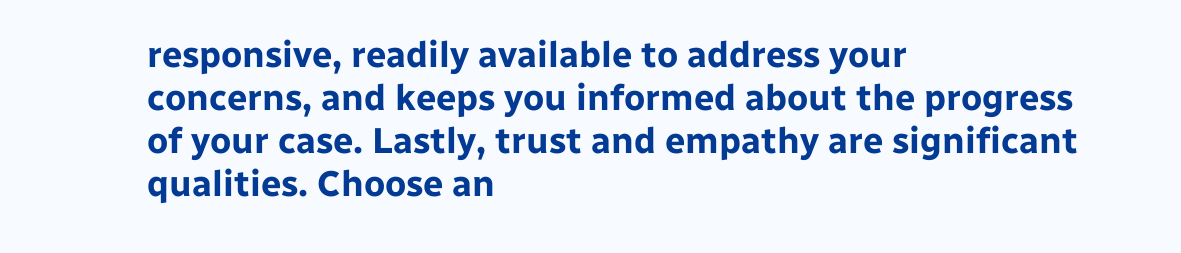responsive, readily available to address your concerns, and keeps you informed about the progress of your case. Lastly, trust and empathy are significant qualities. Choose an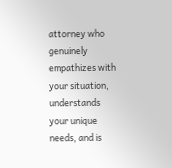attorney who genuinely empathizes with your situation, understands your unique needs, and is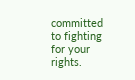committed to fighting for your rights.